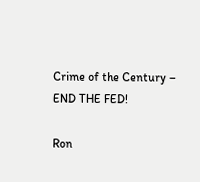Crime of the Century – END THE FED!

Ron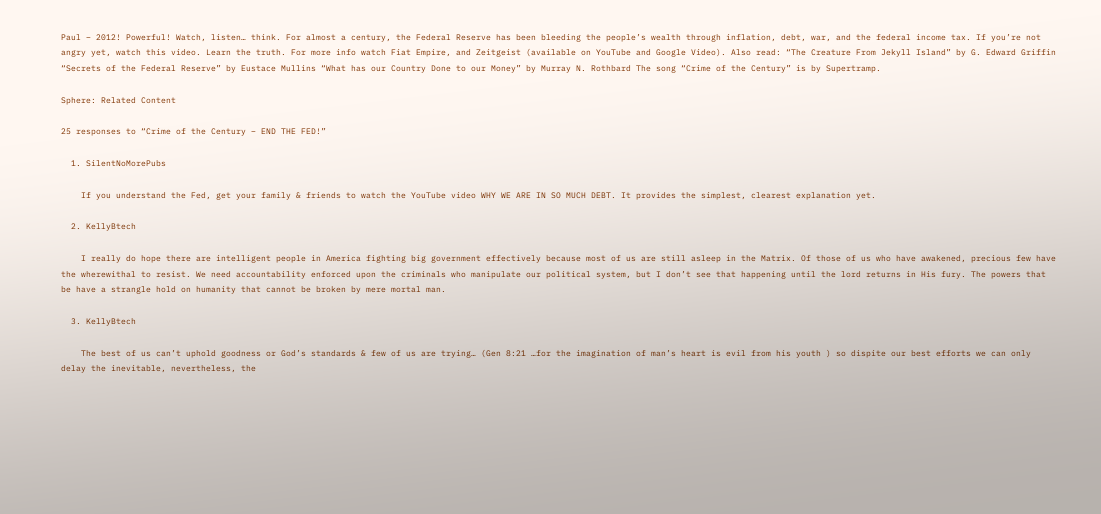Paul – 2012! Powerful! Watch, listen… think. For almost a century, the Federal Reserve has been bleeding the people’s wealth through inflation, debt, war, and the federal income tax. If you’re not angry yet, watch this video. Learn the truth. For more info watch Fiat Empire, and Zeitgeist (available on YouTube and Google Video). Also read: “The Creature From Jekyll Island” by G. Edward Griffin “Secrets of the Federal Reserve” by Eustace Mullins “What has our Country Done to our Money” by Murray N. Rothbard The song “Crime of the Century” is by Supertramp.

Sphere: Related Content

25 responses to “Crime of the Century – END THE FED!”

  1. SilentNoMorePubs

    If you understand the Fed, get your family & friends to watch the YouTube video WHY WE ARE IN SO MUCH DEBT. It provides the simplest, clearest explanation yet.

  2. KellyBtech

    I really do hope there are intelligent people in America fighting big government effectively because most of us are still asleep in the Matrix. Of those of us who have awakened, precious few have the wherewithal to resist. We need accountability enforced upon the criminals who manipulate our political system, but I don’t see that happening until the lord returns in His fury. The powers that be have a strangle hold on humanity that cannot be broken by mere mortal man.

  3. KellyBtech

    The best of us can’t uphold goodness or God’s standards & few of us are trying… (Gen 8:21 …for the imagination of man’s heart is evil from his youth ) so dispite our best efforts we can only delay the inevitable, nevertheless, the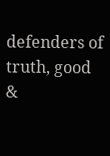defenders of truth, good &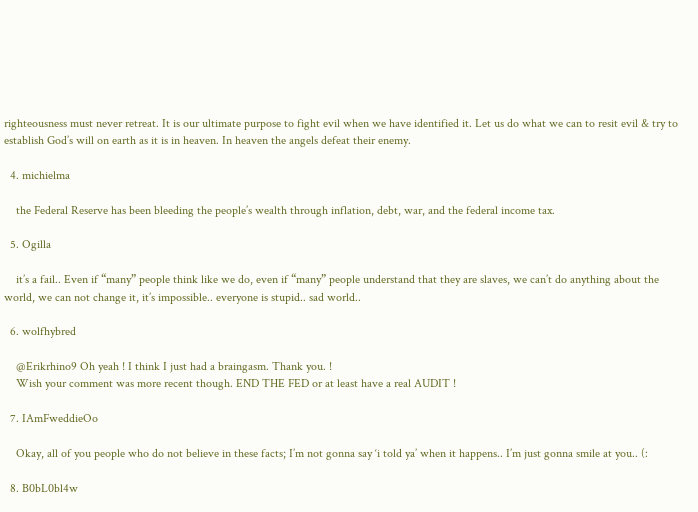righteousness must never retreat. It is our ultimate purpose to fight evil when we have identified it. Let us do what we can to resit evil & try to establish God’s will on earth as it is in heaven. In heaven the angels defeat their enemy.

  4. michielma

    the Federal Reserve has been bleeding the people’s wealth through inflation, debt, war, and the federal income tax.

  5. Ogilla

    it’s a fail.. Even if “many” people think like we do, even if “many” people understand that they are slaves, we can’t do anything about the world, we can not change it, it’s impossible.. everyone is stupid.. sad world..

  6. wolfhybred

    @Erikrhino9 Oh yeah ! I think I just had a braingasm. Thank you. !
    Wish your comment was more recent though. END THE FED or at least have a real AUDIT !

  7. IAmFweddieOo

    Okay, all of you people who do not believe in these facts; I’m not gonna say ‘i told ya’ when it happens.. I’m just gonna smile at you.. (:

  8. B0bL0bl4w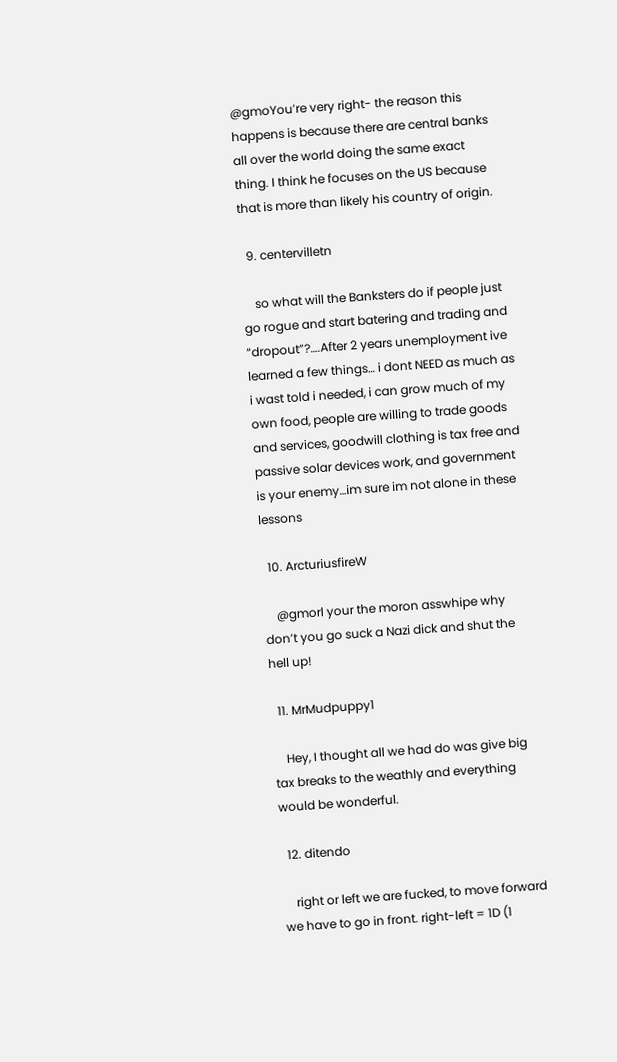@gmoYou’re very right- the reason this happens is because there are central banks all over the world doing the same exact thing. I think he focuses on the US because that is more than likely his country of origin.

  9. centervilletn

    so what will the Banksters do if people just go rogue and start batering and trading and “dropout”?….After 2 years unemployment ive learned a few things… i dont NEED as much as i wast told i needed, i can grow much of my own food, people are willing to trade goods and services, goodwill clothing is tax free and passive solar devices work, and government is your enemy…im sure im not alone in these lessons

  10. ArcturiusfireW

    @gmorl your the moron asswhipe why don’t you go suck a Nazi dick and shut the hell up!

  11. MrMudpuppy1

    Hey, I thought all we had do was give big tax breaks to the weathly and everything would be wonderful.

  12. ditendo

    right or left we are fucked, to move forward we have to go in front. right-left = 1D (1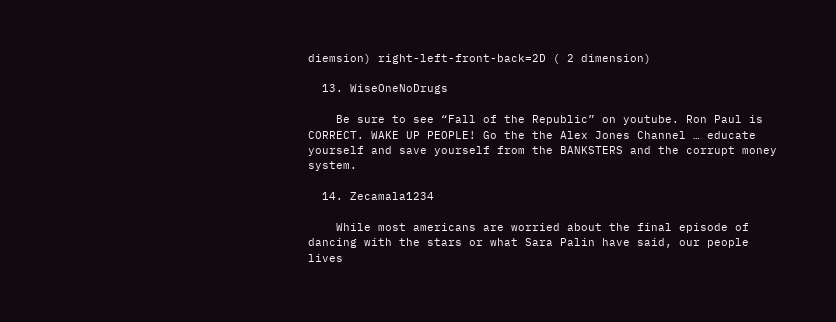diemsion) right-left-front-back=2D ( 2 dimension)

  13. WiseOneNoDrugs

    Be sure to see “Fall of the Republic” on youtube. Ron Paul is CORRECT. WAKE UP PEOPLE! Go the the Alex Jones Channel … educate yourself and save yourself from the BANKSTERS and the corrupt money system.

  14. Zecamala1234

    While most americans are worried about the final episode of dancing with the stars or what Sara Palin have said, our people lives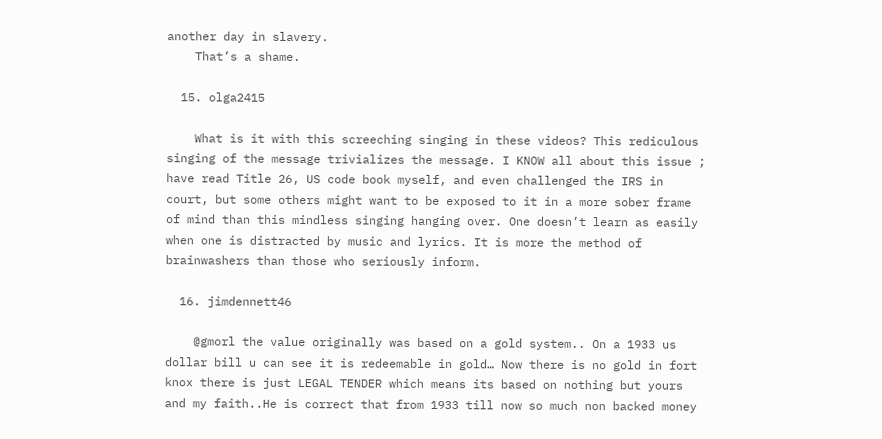another day in slavery.
    That’s a shame.

  15. olga2415

    What is it with this screeching singing in these videos? This rediculous singing of the message trivializes the message. I KNOW all about this issue ; have read Title 26, US code book myself, and even challenged the IRS in court, but some others might want to be exposed to it in a more sober frame of mind than this mindless singing hanging over. One doesn’t learn as easily when one is distracted by music and lyrics. It is more the method of brainwashers than those who seriously inform.

  16. jimdennett46

    @gmorl the value originally was based on a gold system.. On a 1933 us dollar bill u can see it is redeemable in gold… Now there is no gold in fort knox there is just LEGAL TENDER which means its based on nothing but yours and my faith..He is correct that from 1933 till now so much non backed money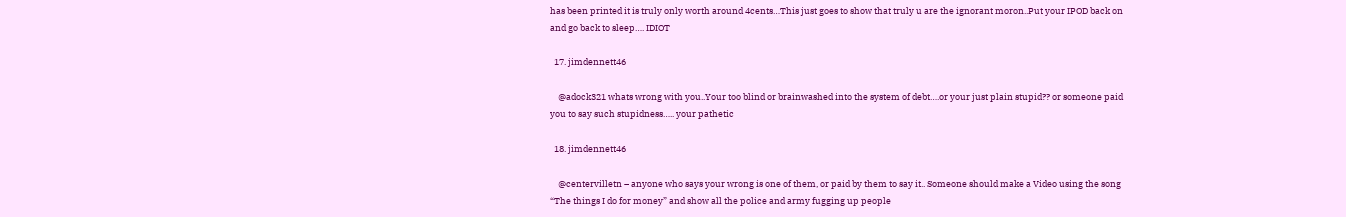has been printed it is truly only worth around 4cents…This just goes to show that truly u are the ignorant moron..Put your IPOD back on and go back to sleep…. IDIOT

  17. jimdennett46

    @adock321 whats wrong with you..Your too blind or brainwashed into the system of debt….or your just plain stupid?? or someone paid you to say such stupidness….. your pathetic

  18. jimdennett46

    @centervilletn – anyone who says your wrong is one of them, or paid by them to say it.. Someone should make a Video using the song “The things I do for money” and show all the police and army fugging up people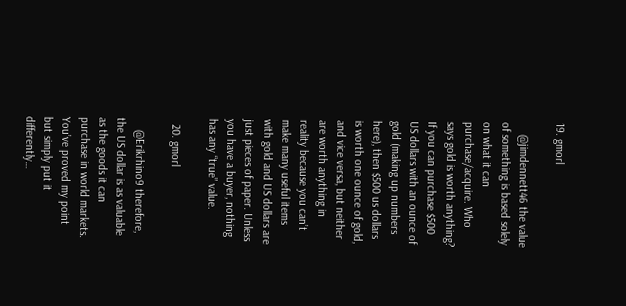19. gmorl

    @jimdennett46 the value of something is based solely on what it can purchase/acquire. Who says gold is worth anything? If you can purchase $500 US dollars with an ounce of gold (making up numbers here), then $500 us dollars is worth one ounce of gold, and vice versa, but neither are worth anything in reality because you can’t make many useful items with gold and US dollars are just pieces of paper. Unless you have a buyer, nothing has any “true” value.

  20. gmorl

    @Erikrhino9 therefore, the US dollar is as valuable as the goods it can purchase in world markets. You’ve proved my point but simply put it differently…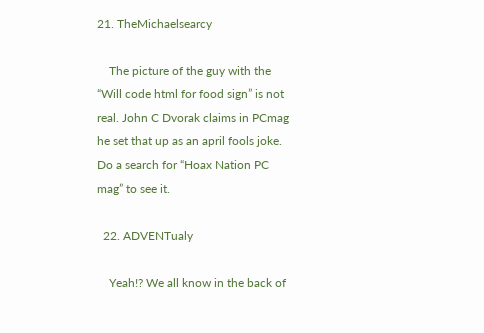21. TheMichaelsearcy

    The picture of the guy with the “Will code html for food sign” is not real. John C Dvorak claims in PCmag he set that up as an april fools joke. Do a search for “Hoax Nation PC mag” to see it.

  22. ADVENTualy

    Yeah!? We all know in the back of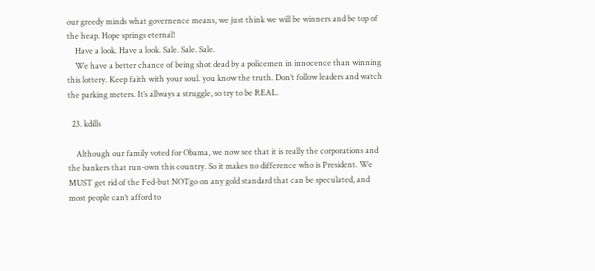our greedy minds what governence means, we just think we will be winners and be top of the heap. Hope springs eternal!
    Have a look. Have a look. Sale. Sale. Sale.
    We have a better chance of being shot dead by a policemen in innocence than winning this lottery. Keep faith with your soul. you know the truth. Don’t follow leaders and watch the parking meters. It’s allways a struggle, so try to be REAL.

  23. kdills

    Although our family voted for Obama, we now see that it is really the corporations and the bankers that run-own this country. So it makes no difference who is President. We MUST get rid of the Fed-but NOTgo on any gold standard that can be speculated, and most people can’t afford to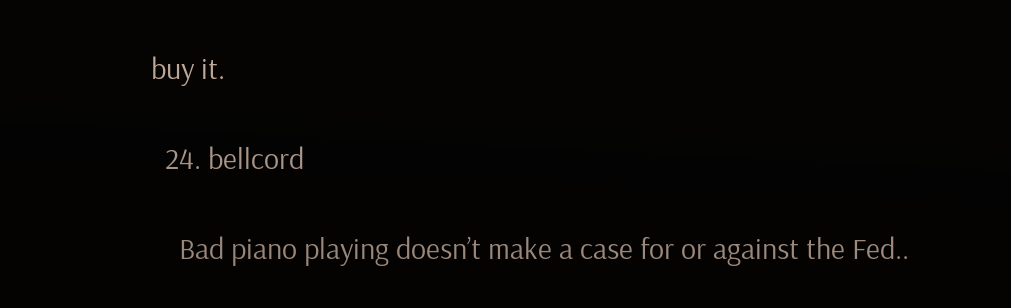buy it.

  24. bellcord

    Bad piano playing doesn’t make a case for or against the Fed..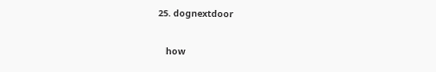25. dognextdoor

    how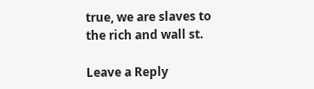true, we are slaves to the rich and wall st.

Leave a Reply